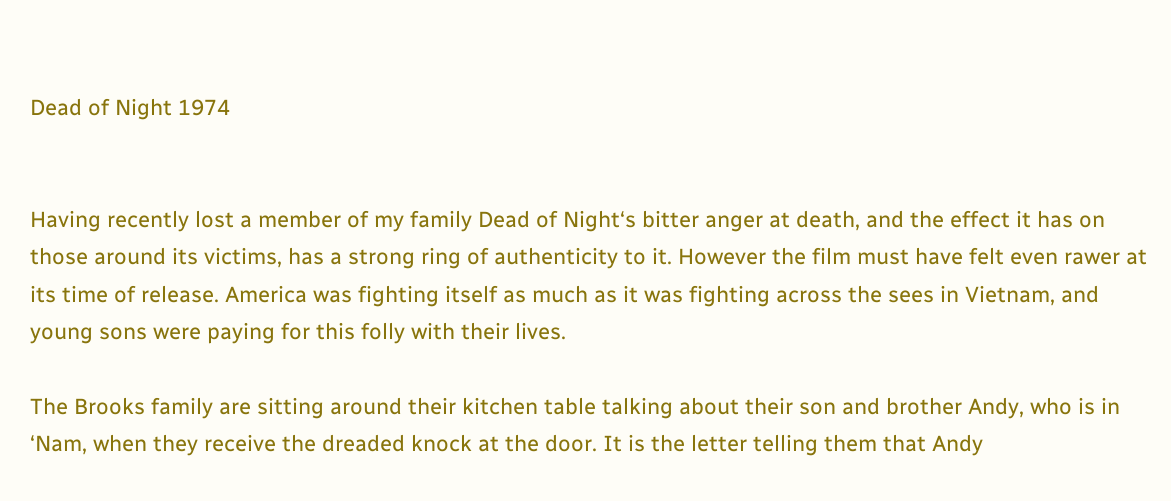Dead of Night 1974


Having recently lost a member of my family Dead of Night‘s bitter anger at death, and the effect it has on those around its victims, has a strong ring of authenticity to it. However the film must have felt even rawer at its time of release. America was fighting itself as much as it was fighting across the sees in Vietnam, and young sons were paying for this folly with their lives.

The Brooks family are sitting around their kitchen table talking about their son and brother Andy, who is in ‘Nam, when they receive the dreaded knock at the door. It is the letter telling them that Andy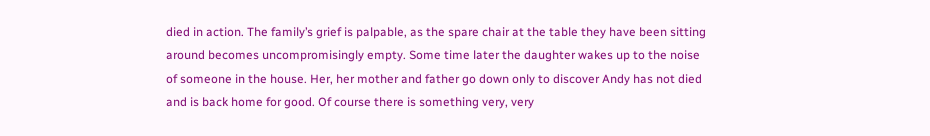died in action. The family’s grief is palpable, as the spare chair at the table they have been sitting around becomes uncompromisingly empty. Some time later the daughter wakes up to the noise of someone in the house. Her, her mother and father go down only to discover Andy has not died and is back home for good. Of course there is something very, very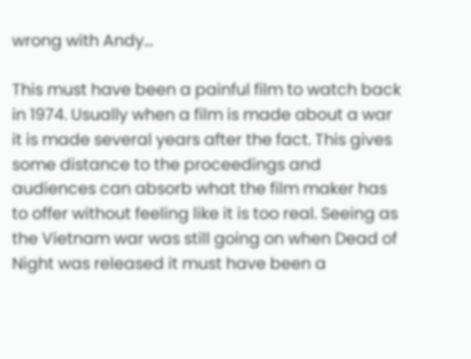wrong with Andy…

This must have been a painful film to watch back in 1974. Usually when a film is made about a war it is made several years after the fact. This gives some distance to the proceedings and audiences can absorb what the film maker has to offer without feeling like it is too real. Seeing as the Vietnam war was still going on when Dead of Night was released it must have been a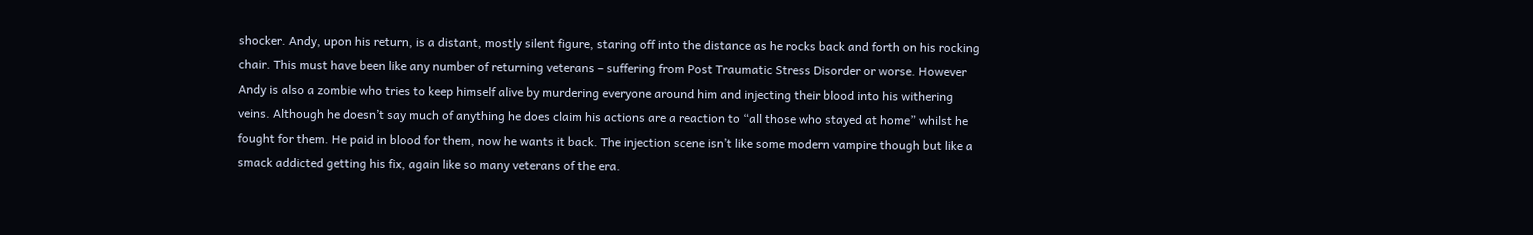shocker. Andy, upon his return, is a distant, mostly silent figure, staring off into the distance as he rocks back and forth on his rocking chair. This must have been like any number of returning veterans – suffering from Post Traumatic Stress Disorder or worse. However Andy is also a zombie who tries to keep himself alive by murdering everyone around him and injecting their blood into his withering veins. Although he doesn’t say much of anything he does claim his actions are a reaction to “all those who stayed at home” whilst he fought for them. He paid in blood for them, now he wants it back. The injection scene isn’t like some modern vampire though but like a smack addicted getting his fix, again like so many veterans of the era.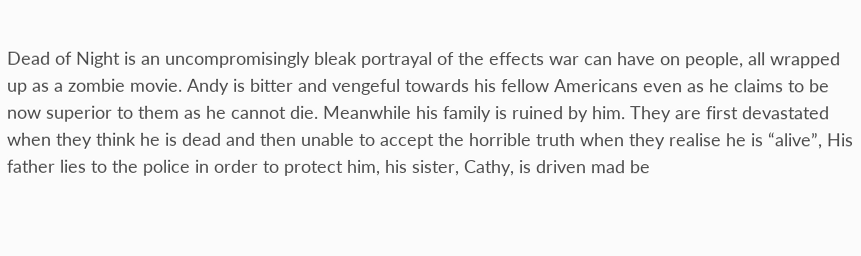Dead of Night is an uncompromisingly bleak portrayal of the effects war can have on people, all wrapped up as a zombie movie. Andy is bitter and vengeful towards his fellow Americans even as he claims to be now superior to them as he cannot die. Meanwhile his family is ruined by him. They are first devastated when they think he is dead and then unable to accept the horrible truth when they realise he is “alive”, His father lies to the police in order to protect him, his sister, Cathy, is driven mad be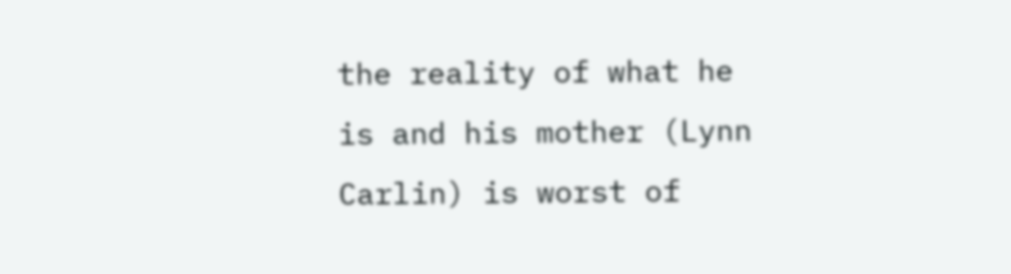the reality of what he is and his mother (Lynn Carlin) is worst of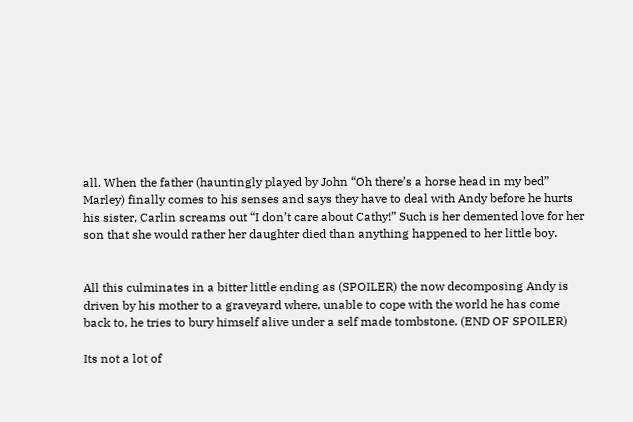all. When the father (hauntingly played by John “Oh there’s a horse head in my bed” Marley) finally comes to his senses and says they have to deal with Andy before he hurts his sister, Carlin screams out “I don’t care about Cathy!” Such is her demented love for her son that she would rather her daughter died than anything happened to her little boy.


All this culminates in a bitter little ending as (SPOILER) the now decomposing Andy is driven by his mother to a graveyard where, unable to cope with the world he has come back to, he tries to bury himself alive under a self made tombstone. (END OF SPOILER)

Its not a lot of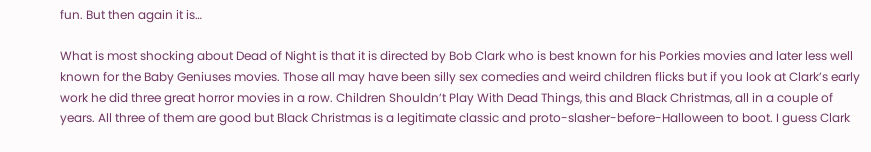fun. But then again it is…

What is most shocking about Dead of Night is that it is directed by Bob Clark who is best known for his Porkies movies and later less well known for the Baby Geniuses movies. Those all may have been silly sex comedies and weird children flicks but if you look at Clark’s early work he did three great horror movies in a row. Children Shouldn’t Play With Dead Things, this and Black Christmas, all in a couple of years. All three of them are good but Black Christmas is a legitimate classic and proto-slasher-before-Halloween to boot. I guess Clark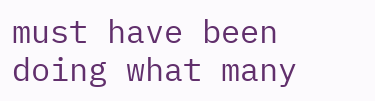must have been doing what many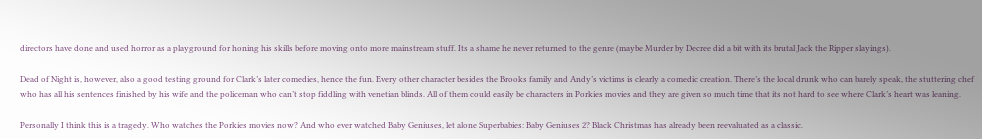directors have done and used horror as a playground for honing his skills before moving onto more mainstream stuff. Its a shame he never returned to the genre (maybe Murder by Decree did a bit with its brutal Jack the Ripper slayings).

Dead of Night is, however, also a good testing ground for Clark’s later comedies, hence the fun. Every other character besides the Brooks family and Andy’s victims is clearly a comedic creation. There’s the local drunk who can barely speak, the stuttering chef who has all his sentences finished by his wife and the policeman who can’t stop fiddling with venetian blinds. All of them could easily be characters in Porkies movies and they are given so much time that its not hard to see where Clark’s heart was leaning.

Personally I think this is a tragedy. Who watches the Porkies movies now? And who ever watched Baby Geniuses, let alone Superbabies: Baby Geniuses 2? Black Christmas has already been reevaluated as a classic.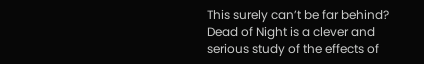This surely can’t be far behind? Dead of Night is a clever and serious study of the effects of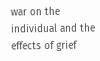war on the individual and the effects of grief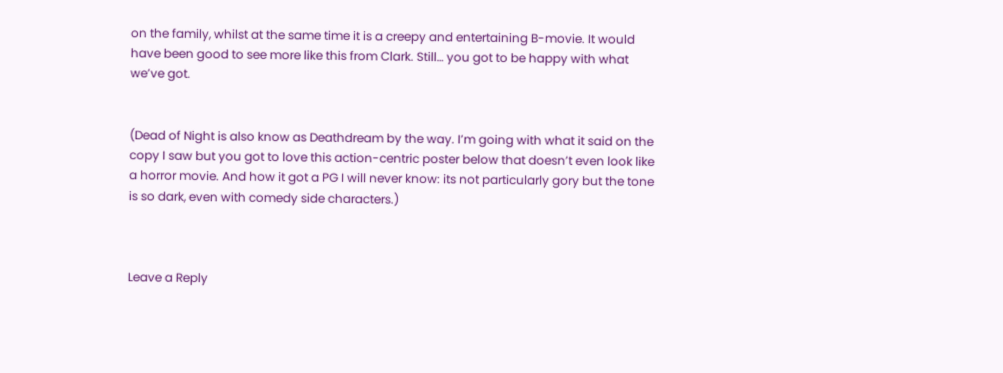on the family, whilst at the same time it is a creepy and entertaining B-movie. It would have been good to see more like this from Clark. Still… you got to be happy with what we’ve got.


(Dead of Night is also know as Deathdream by the way. I’m going with what it said on the copy I saw but you got to love this action-centric poster below that doesn’t even look like a horror movie. And how it got a PG I will never know: its not particularly gory but the tone is so dark, even with comedy side characters.)



Leave a Reply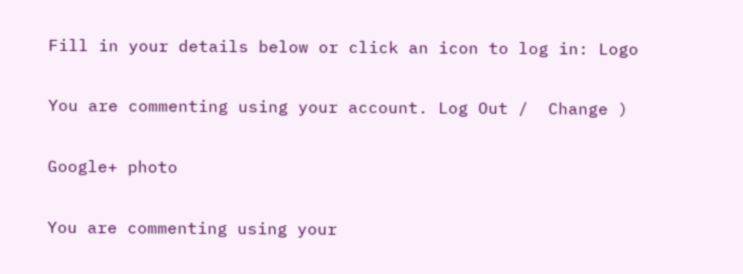Fill in your details below or click an icon to log in: Logo

You are commenting using your account. Log Out /  Change )

Google+ photo

You are commenting using your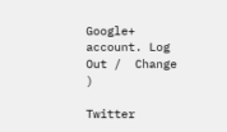Google+ account. Log Out /  Change )

Twitter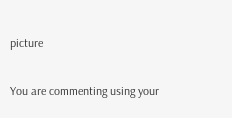picture

You are commenting using your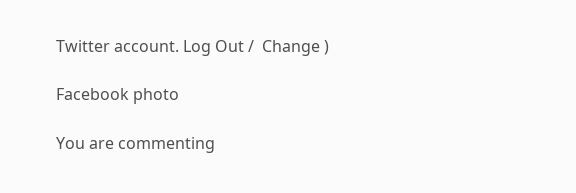Twitter account. Log Out /  Change )

Facebook photo

You are commenting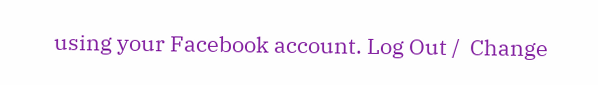using your Facebook account. Log Out /  Change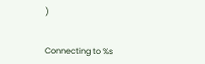)


Connecting to %s